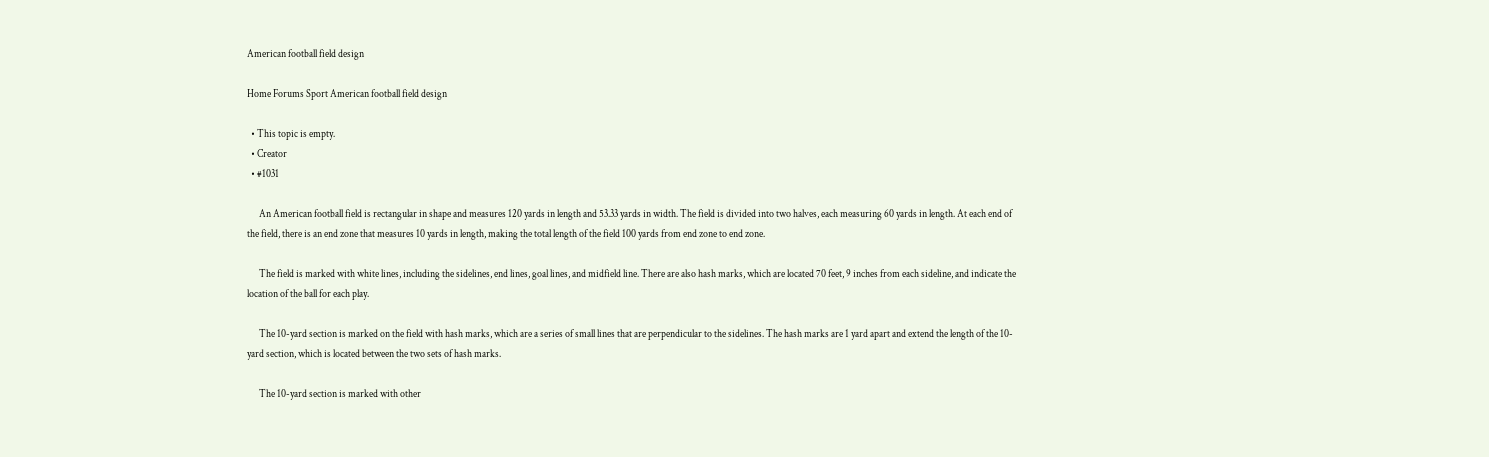American football field design

Home Forums Sport American football field design

  • This topic is empty.
  • Creator
  • #1031

      An American football field is rectangular in shape and measures 120 yards in length and 53.33 yards in width. The field is divided into two halves, each measuring 60 yards in length. At each end of the field, there is an end zone that measures 10 yards in length, making the total length of the field 100 yards from end zone to end zone.

      The field is marked with white lines, including the sidelines, end lines, goal lines, and midfield line. There are also hash marks, which are located 70 feet, 9 inches from each sideline, and indicate the location of the ball for each play.

      The 10-yard section is marked on the field with hash marks, which are a series of small lines that are perpendicular to the sidelines. The hash marks are 1 yard apart and extend the length of the 10-yard section, which is located between the two sets of hash marks.

      The 10-yard section is marked with other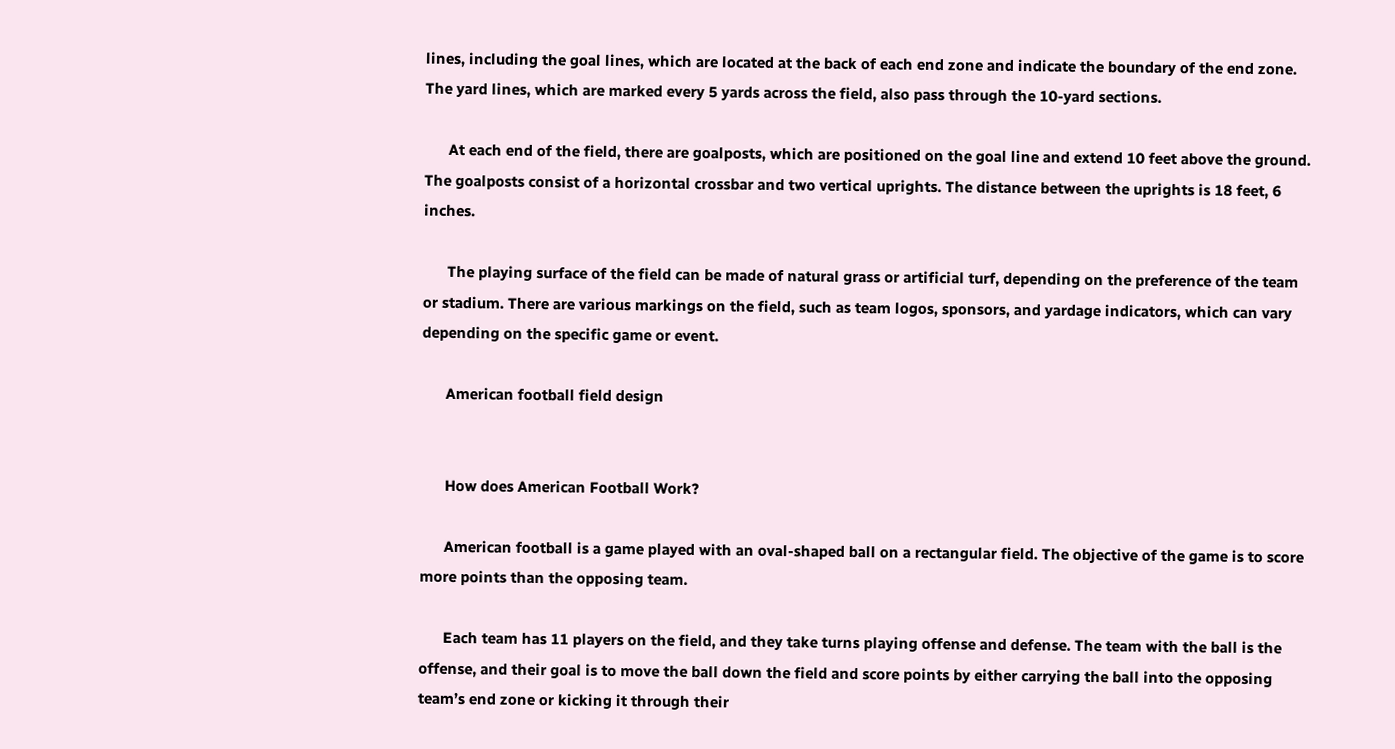lines, including the goal lines, which are located at the back of each end zone and indicate the boundary of the end zone. The yard lines, which are marked every 5 yards across the field, also pass through the 10-yard sections.

      At each end of the field, there are goalposts, which are positioned on the goal line and extend 10 feet above the ground. The goalposts consist of a horizontal crossbar and two vertical uprights. The distance between the uprights is 18 feet, 6 inches.

      The playing surface of the field can be made of natural grass or artificial turf, depending on the preference of the team or stadium. There are various markings on the field, such as team logos, sponsors, and yardage indicators, which can vary depending on the specific game or event.

      American football field design


      How does American Football Work?

      American football is a game played with an oval-shaped ball on a rectangular field. The objective of the game is to score more points than the opposing team.

      Each team has 11 players on the field, and they take turns playing offense and defense. The team with the ball is the offense, and their goal is to move the ball down the field and score points by either carrying the ball into the opposing team’s end zone or kicking it through their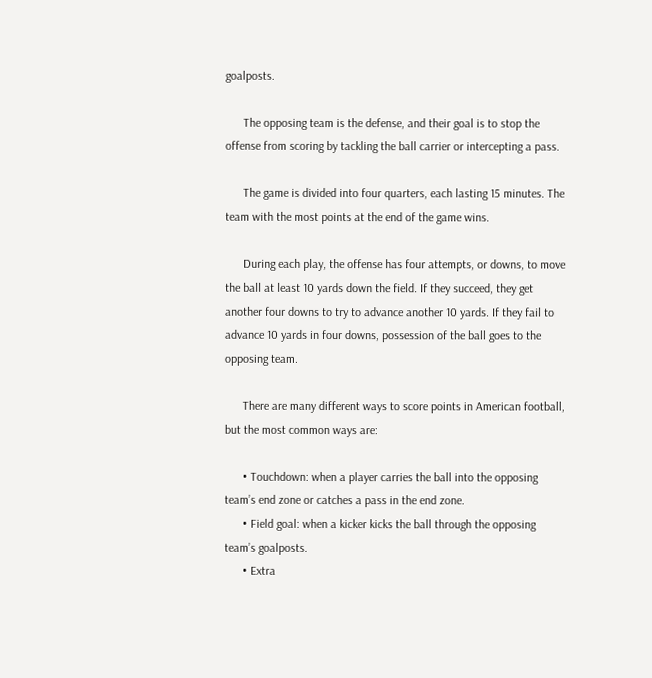goalposts.

      The opposing team is the defense, and their goal is to stop the offense from scoring by tackling the ball carrier or intercepting a pass.

      The game is divided into four quarters, each lasting 15 minutes. The team with the most points at the end of the game wins.

      During each play, the offense has four attempts, or downs, to move the ball at least 10 yards down the field. If they succeed, they get another four downs to try to advance another 10 yards. If they fail to advance 10 yards in four downs, possession of the ball goes to the opposing team.

      There are many different ways to score points in American football, but the most common ways are:

      • Touchdown: when a player carries the ball into the opposing team’s end zone or catches a pass in the end zone.
      • Field goal: when a kicker kicks the ball through the opposing team’s goalposts.
      • Extra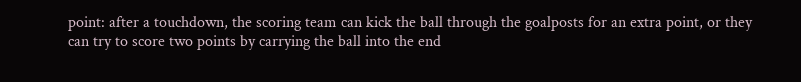point: after a touchdown, the scoring team can kick the ball through the goalposts for an extra point, or they can try to score two points by carrying the ball into the end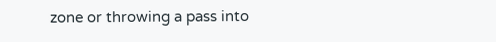zone or throwing a pass into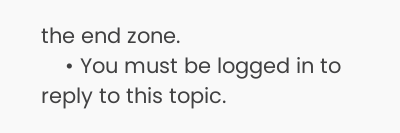the end zone.
    • You must be logged in to reply to this topic.